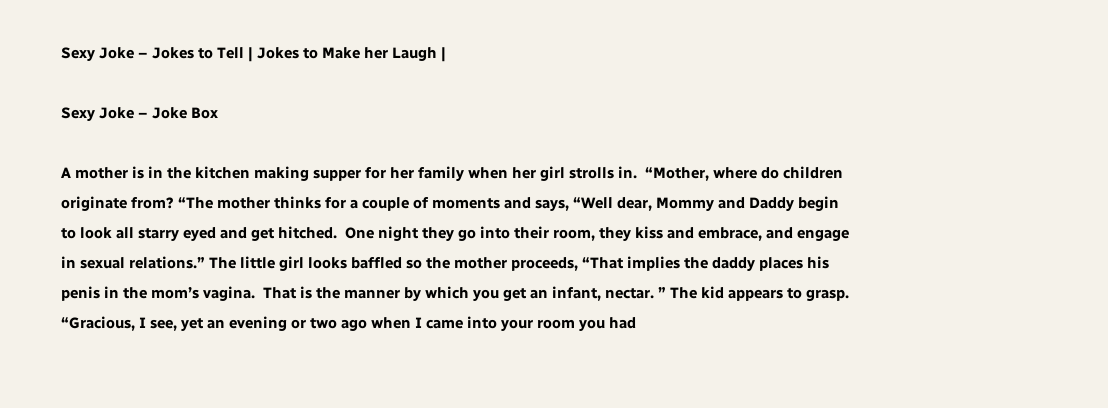Sexy Joke – Jokes to Tell | Jokes to Make her Laugh |

Sexy Joke – Joke Box

A mother is in the kitchen making supper for her family when her girl strolls in.  “Mother, where do children originate from? “The mother thinks for a couple of moments and says, “Well dear, Mommy and Daddy begin to look all starry eyed and get hitched.  One night they go into their room, they kiss and embrace, and engage in sexual relations.” The little girl looks baffled so the mother proceeds, “That implies the daddy places his penis in the mom’s vagina.  That is the manner by which you get an infant, nectar. ” The kid appears to grasp.  “Gracious, I see, yet an evening or two ago when I came into your room you had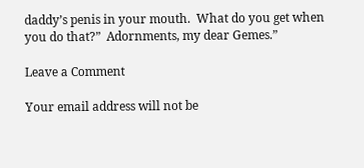daddy’s penis in your mouth.  What do you get when you do that?”  Adornments, my dear Gemes.”

Leave a Comment

Your email address will not be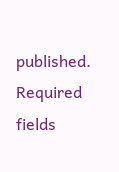published. Required fields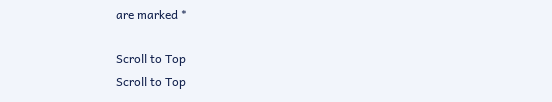are marked *

Scroll to Top
Scroll to Top